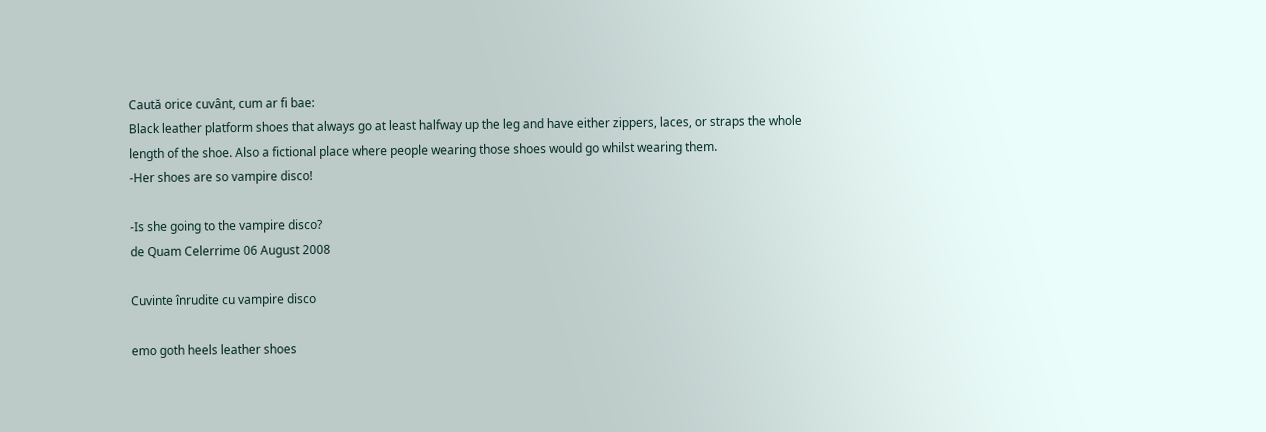Caută orice cuvânt, cum ar fi bae:
Black leather platform shoes that always go at least halfway up the leg and have either zippers, laces, or straps the whole length of the shoe. Also a fictional place where people wearing those shoes would go whilst wearing them.
-Her shoes are so vampire disco!

-Is she going to the vampire disco?
de Quam Celerrime 06 August 2008

Cuvinte înrudite cu vampire disco

emo goth heels leather shoes